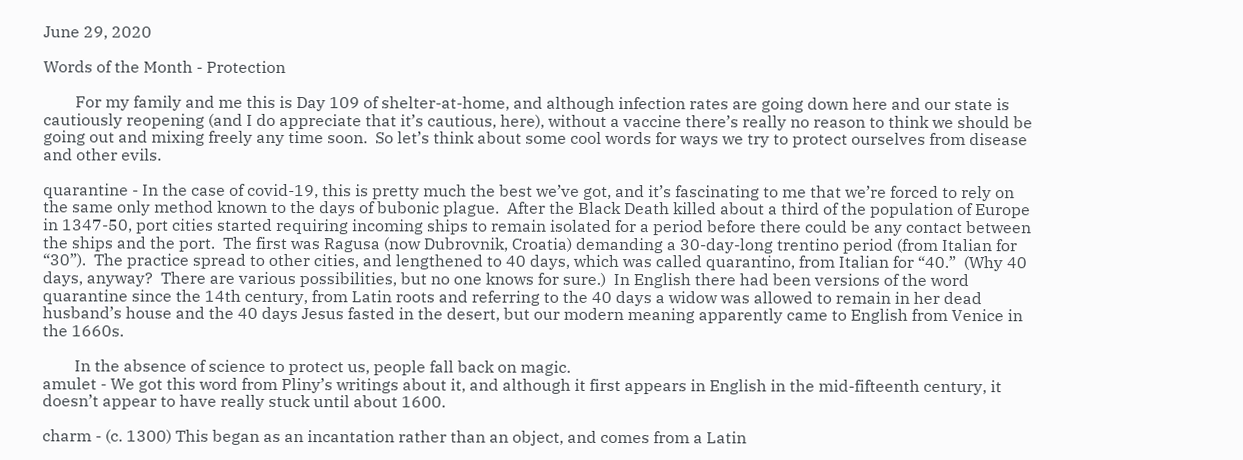June 29, 2020

Words of the Month - Protection

        For my family and me this is Day 109 of shelter-at-home, and although infection rates are going down here and our state is cautiously reopening (and I do appreciate that it’s cautious, here), without a vaccine there’s really no reason to think we should be going out and mixing freely any time soon.  So let’s think about some cool words for ways we try to protect ourselves from disease and other evils.

quarantine - In the case of covid-19, this is pretty much the best we’ve got, and it’s fascinating to me that we’re forced to rely on the same only method known to the days of bubonic plague.  After the Black Death killed about a third of the population of Europe in 1347-50, port cities started requiring incoming ships to remain isolated for a period before there could be any contact between the ships and the port.  The first was Ragusa (now Dubrovnik, Croatia) demanding a 30-day-long trentino period (from Italian for “30”).  The practice spread to other cities, and lengthened to 40 days, which was called quarantino, from Italian for “40.”  (Why 40 days, anyway?  There are various possibilities, but no one knows for sure.)  In English there had been versions of the word quarantine since the 14th century, from Latin roots and referring to the 40 days a widow was allowed to remain in her dead husband’s house and the 40 days Jesus fasted in the desert, but our modern meaning apparently came to English from Venice in the 1660s.

        In the absence of science to protect us, people fall back on magic.
amulet - We got this word from Pliny’s writings about it, and although it first appears in English in the mid-fifteenth century, it doesn’t appear to have really stuck until about 1600.

charm - (c. 1300) This began as an incantation rather than an object, and comes from a Latin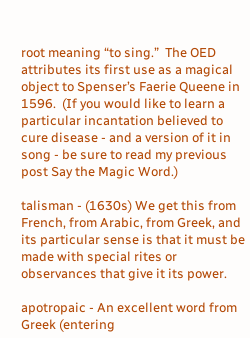root meaning “to sing.”  The OED attributes its first use as a magical object to Spenser’s Faerie Queene in 1596.  (If you would like to learn a particular incantation believed to cure disease - and a version of it in song - be sure to read my previous post Say the Magic Word.)

talisman - (1630s) We get this from French, from Arabic, from Greek, and its particular sense is that it must be made with special rites or observances that give it its power.

apotropaic - An excellent word from Greek (entering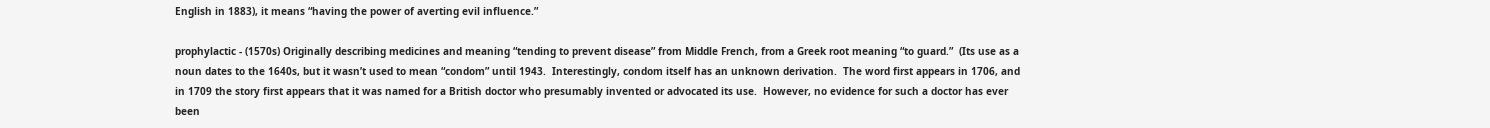English in 1883), it means “having the power of averting evil influence.”

prophylactic - (1570s) Originally describing medicines and meaning “tending to prevent disease” from Middle French, from a Greek root meaning “to guard.”  (Its use as a noun dates to the 1640s, but it wasn’t used to mean “condom” until 1943.  Interestingly, condom itself has an unknown derivation.  The word first appears in 1706, and in 1709 the story first appears that it was named for a British doctor who presumably invented or advocated its use.  However, no evidence for such a doctor has ever been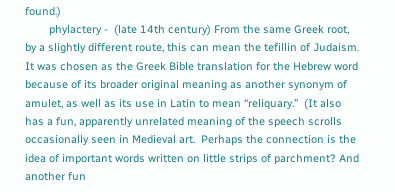found.)
        phylactery -  (late 14th century) From the same Greek root, by a slightly different route, this can mean the tefillin of Judaism.  It was chosen as the Greek Bible translation for the Hebrew word because of its broader original meaning as another synonym of amulet, as well as its use in Latin to mean “reliquary.”  (It also has a fun, apparently unrelated meaning of the speech scrolls occasionally seen in Medieval art.  Perhaps the connection is the idea of important words written on little strips of parchment? And another fun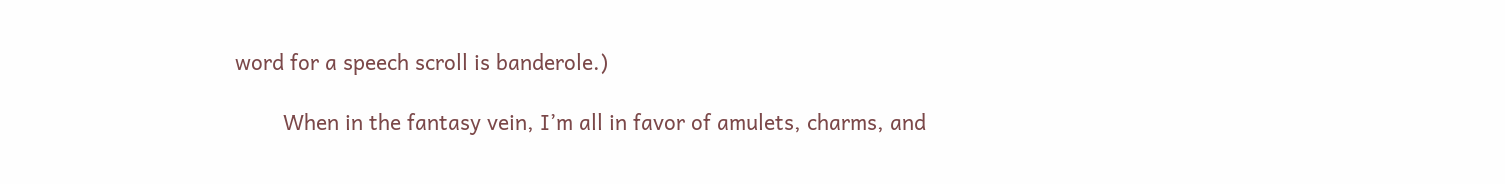word for a speech scroll is banderole.)

        When in the fantasy vein, I’m all in favor of amulets, charms, and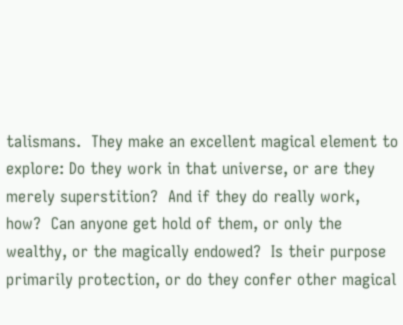talismans.  They make an excellent magical element to explore: Do they work in that universe, or are they merely superstition?  And if they do really work, how?  Can anyone get hold of them, or only the wealthy, or the magically endowed?  Is their purpose primarily protection, or do they confer other magical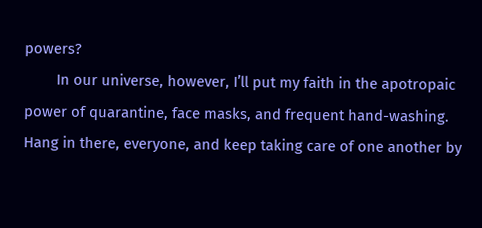powers?
        In our universe, however, I’ll put my faith in the apotropaic power of quarantine, face masks, and frequent hand-washing.  Hang in there, everyone, and keep taking care of one another by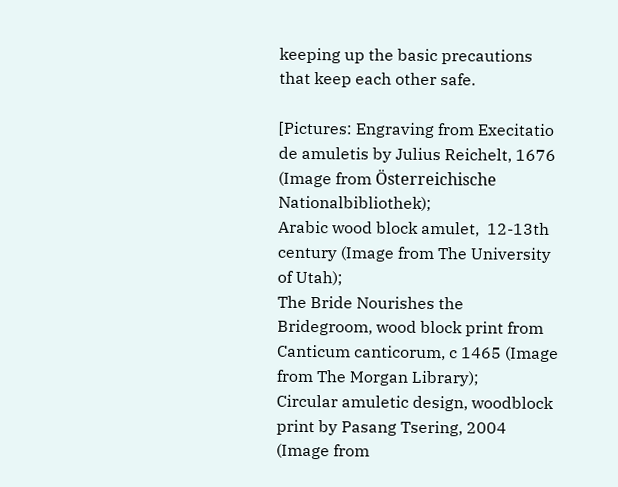keeping up the basic precautions that keep each other safe.

[Pictures: Engraving from Execitatio de amuletis by Julius Reichelt, 1676 (Image from Österreichische Nationalbibliothek);
Arabic wood block amulet,  12-13th century (Image from The University of Utah);
The Bride Nourishes the Bridegroom, wood block print from Canticum canticorum, c 1465 (Image from The Morgan Library);
Circular amuletic design, woodblock print by Pasang Tsering, 2004 (Image from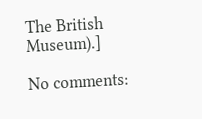The British Museum).]

No comments: